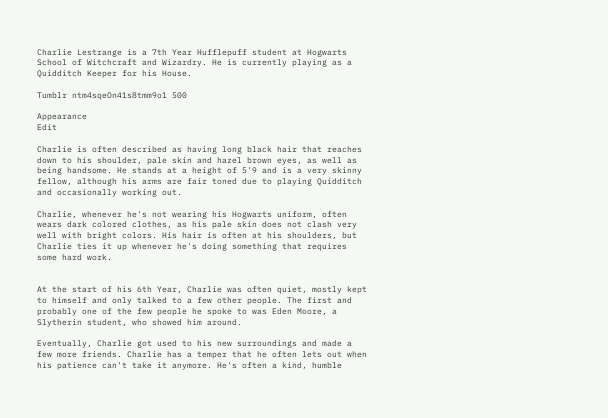Charlie Lestrange is a 7th Year Hufflepuff student at Hogwarts School of Witchcraft and Wizardry. He is currently playing as a Quidditch Keeper for his House.

Tumblr ntm4sqeOn41s8tmm9o1 500

Appearance                                                                                     Edit

Charlie is often described as having long black hair that reaches down to his shoulder, pale skin and hazel brown eyes, as well as being handsome. He stands at a height of 5'9 and is a very skinny fellow, although his arms are fair toned due to playing Quidditch and occasionally working out.

Charlie, whenever he's not wearing his Hogwarts uniform, often wears dark colored clothes, as his pale skin does not clash very well with bright colors. His hair is often at his shoulders, but Charlie ties it up whenever he's doing something that requires some hard work.


At the start of his 6th Year, Charlie was often quiet, mostly kept to himself and only talked to a few other people. The first and probably one of the few people he spoke to was Eden Moore, a Slytherin student, who showed him around.

Eventually, Charlie got used to his new surroundings and made a few more friends. Charlie has a temper that he often lets out when his patience can't take it anymore. He's often a kind, humble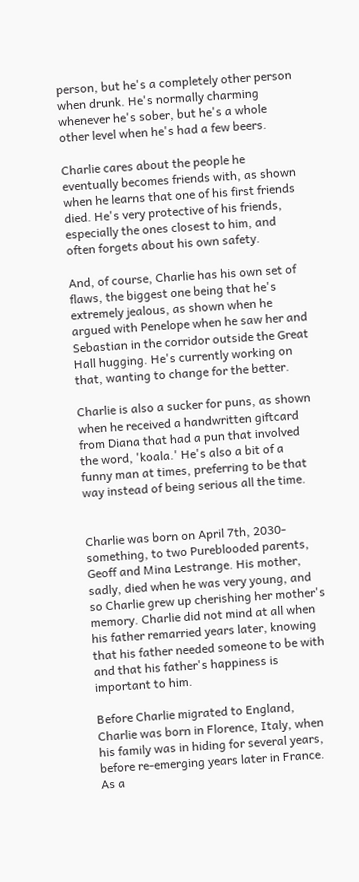person, but he's a completely other person when drunk. He's normally charming whenever he's sober, but he's a whole other level when he's had a few beers.

Charlie cares about the people he eventually becomes friends with, as shown when he learns that one of his first friends died. He's very protective of his friends, especially the ones closest to him, and often forgets about his own safety.

And, of course, Charlie has his own set of flaws, the biggest one being that he's extremely jealous, as shown when he argued with Penelope when he saw her and Sebastian in the corridor outside the Great Hall hugging. He's currently working on that, wanting to change for the better.

Charlie is also a sucker for puns, as shown when he received a handwritten giftcard from Diana that had a pun that involved the word, 'koala.' He's also a bit of a funny man at times, preferring to be that way instead of being serious all the time.


Charlie was born on April 7th, 2030-something, to two Pureblooded parents, Geoff and Mina Lestrange. His mother, sadly, died when he was very young, and so Charlie grew up cherishing her mother's memory. Charlie did not mind at all when his father remarried years later, knowing that his father needed someone to be with and that his father's happiness is important to him.

Before Charlie migrated to England, Charlie was born in Florence, Italy, when his family was in hiding for several years, before re-emerging years later in France. As a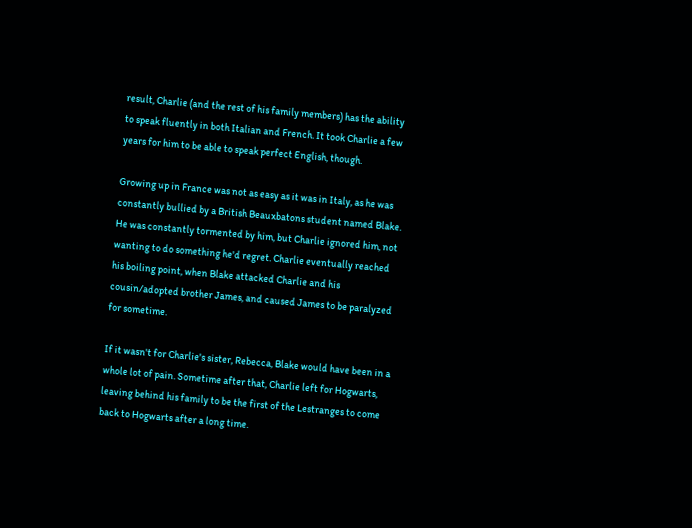result, Charlie (and the rest of his family members) has the ability to speak fluently in both Italian and French. It took Charlie a few years for him to be able to speak perfect English, though.

Growing up in France was not as easy as it was in Italy, as he was constantly bullied by a British Beauxbatons student named Blake. He was constantly tormented by him, but Charlie ignored him, not wanting to do something he'd regret. Charlie eventually reached his boiling point, when Blake attacked Charlie and his cousin/adopted brother James, and caused James to be paralyzed for sometime.

If it wasn't for Charlie's sister, Rebecca, Blake would have been in a whole lot of pain. Sometime after that, Charlie left for Hogwarts, leaving behind his family to be the first of the Lestranges to come back to Hogwarts after a long time.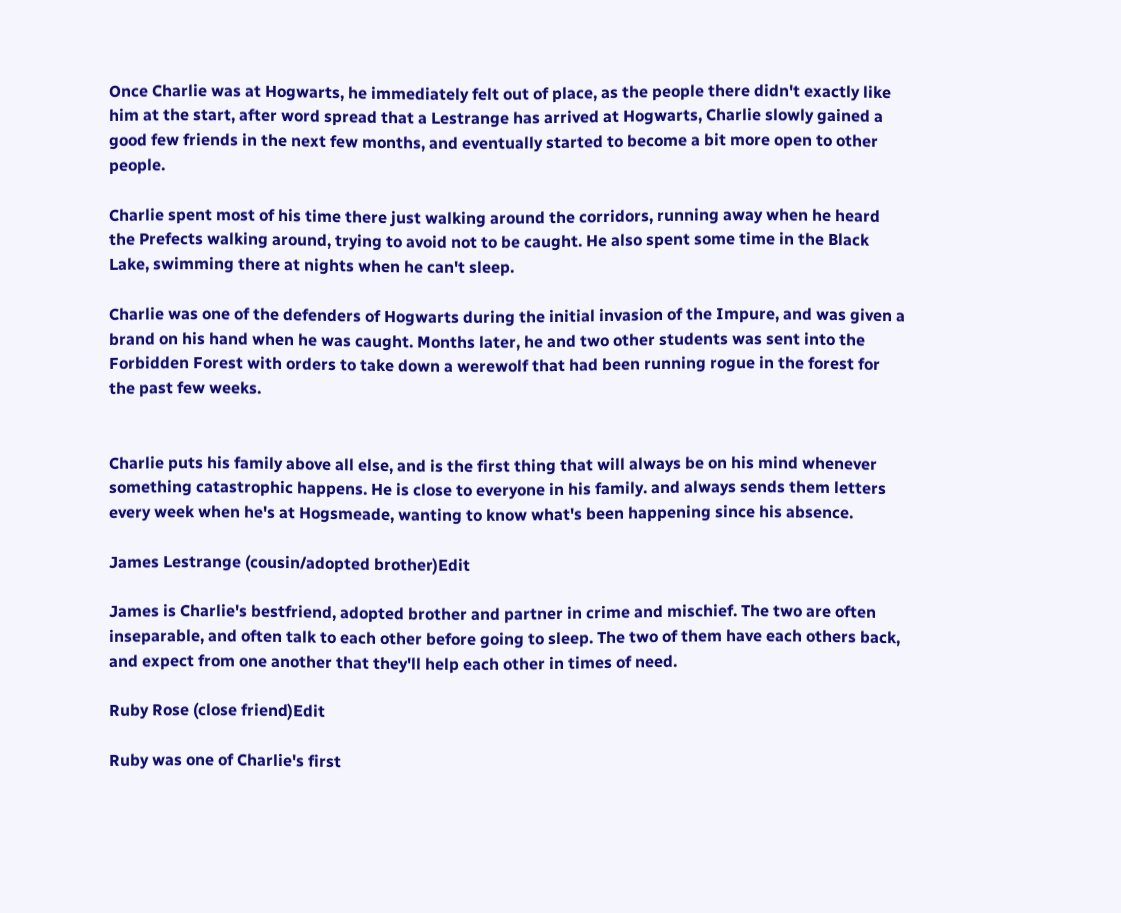Once Charlie was at Hogwarts, he immediately felt out of place, as the people there didn't exactly like him at the start, after word spread that a Lestrange has arrived at Hogwarts, Charlie slowly gained a good few friends in the next few months, and eventually started to become a bit more open to other people.

Charlie spent most of his time there just walking around the corridors, running away when he heard the Prefects walking around, trying to avoid not to be caught. He also spent some time in the Black Lake, swimming there at nights when he can't sleep.

Charlie was one of the defenders of Hogwarts during the initial invasion of the Impure, and was given a brand on his hand when he was caught. Months later, he and two other students was sent into the Forbidden Forest with orders to take down a werewolf that had been running rogue in the forest for the past few weeks.


Charlie puts his family above all else, and is the first thing that will always be on his mind whenever something catastrophic happens. He is close to everyone in his family. and always sends them letters every week when he's at Hogsmeade, wanting to know what's been happening since his absence.

James Lestrange (cousin/adopted brother)Edit

James is Charlie's bestfriend, adopted brother and partner in crime and mischief. The two are often inseparable, and often talk to each other before going to sleep. The two of them have each others back, and expect from one another that they'll help each other in times of need.

Ruby Rose (close friend)Edit

Ruby was one of Charlie's first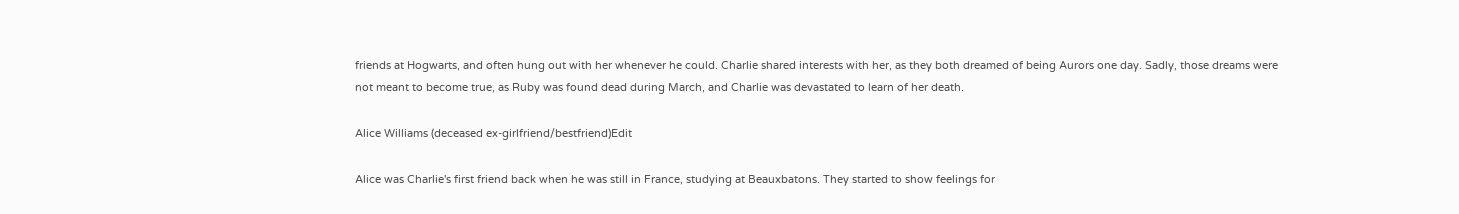friends at Hogwarts, and often hung out with her whenever he could. Charlie shared interests with her, as they both dreamed of being Aurors one day. Sadly, those dreams were not meant to become true, as Ruby was found dead during March, and Charlie was devastated to learn of her death.

Alice Williams (deceased ex-girlfriend/bestfriend)Edit

Alice was Charlie's first friend back when he was still in France, studying at Beauxbatons. They started to show feelings for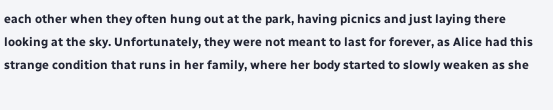each other when they often hung out at the park, having picnics and just laying there looking at the sky. Unfortunately, they were not meant to last for forever, as Alice had this strange condition that runs in her family, where her body started to slowly weaken as she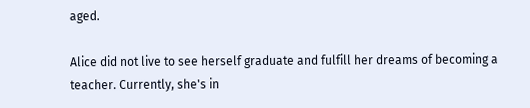aged.

Alice did not live to see herself graduate and fulfill her dreams of becoming a teacher. Currently, she's in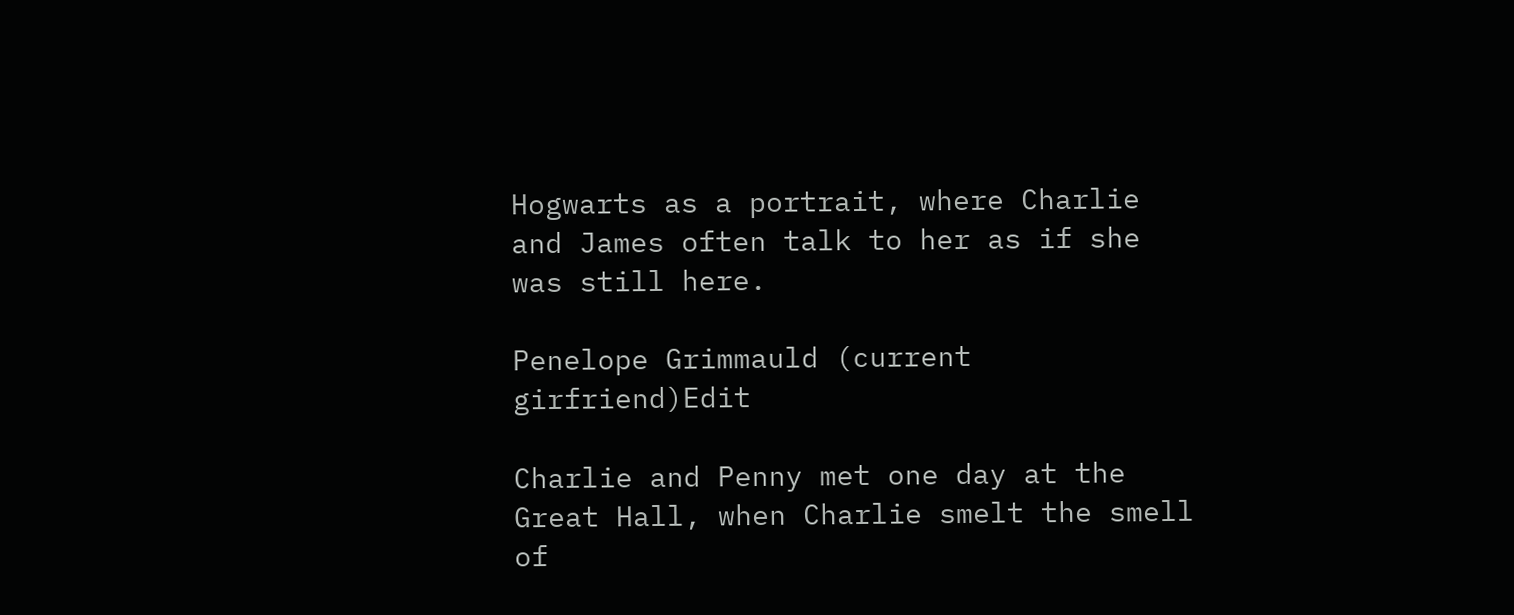Hogwarts as a portrait, where Charlie and James often talk to her as if she was still here.

Penelope Grimmauld (current girfriend)Edit

Charlie and Penny met one day at the Great Hall, when Charlie smelt the smell of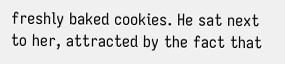freshly baked cookies. He sat next to her, attracted by the fact that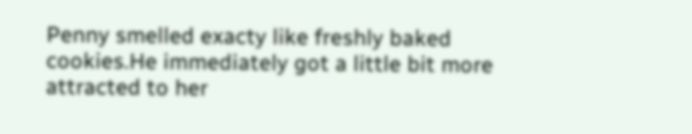Penny smelled exacty like freshly baked cookies.He immediately got a little bit more attracted to her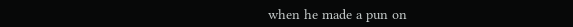when he made a pun on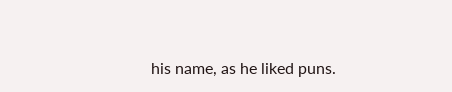his name, as he liked puns.